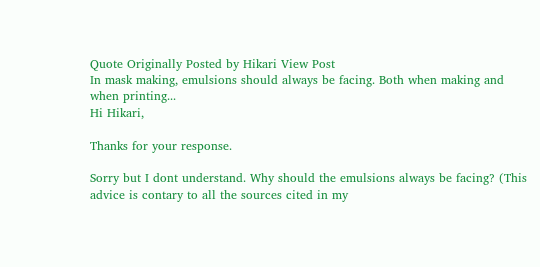Quote Originally Posted by Hikari View Post
In mask making, emulsions should always be facing. Both when making and when printing...
Hi Hikari,

Thanks for your response.

Sorry but I dont understand. Why should the emulsions always be facing? (This advice is contary to all the sources cited in my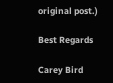original post.)

Best Regards

Carey Bird